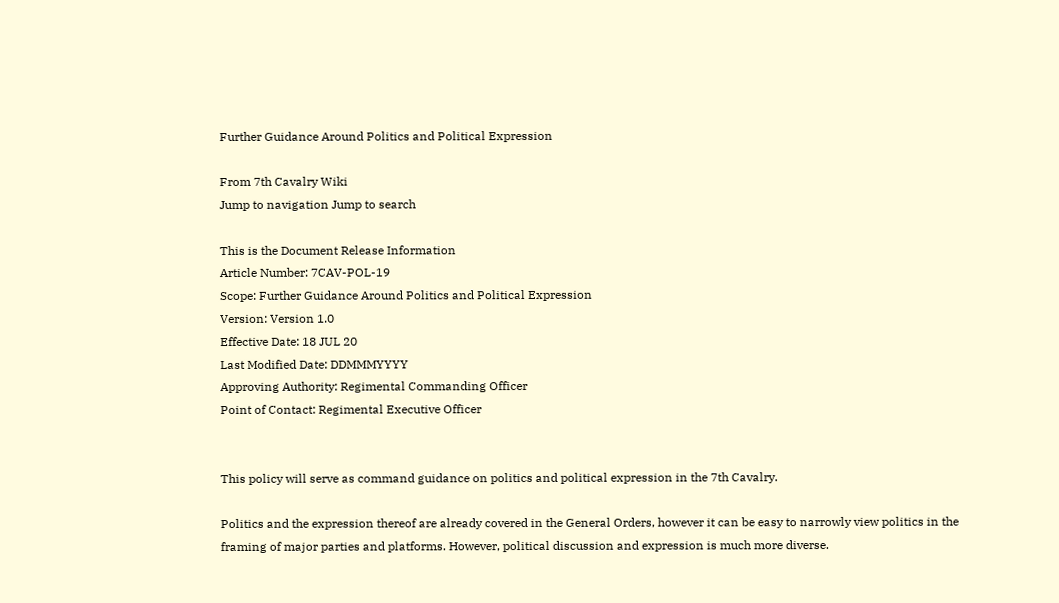Further Guidance Around Politics and Political Expression

From 7th Cavalry Wiki
Jump to navigation Jump to search

This is the Document Release Information
Article Number: 7CAV-POL-19
Scope: Further Guidance Around Politics and Political Expression
Version: Version 1.0
Effective Date: 18 JUL 20
Last Modified Date: DDMMMYYYY
Approving Authority: Regimental Commanding Officer
Point of Contact: Regimental Executive Officer


This policy will serve as command guidance on politics and political expression in the 7th Cavalry.

Politics and the expression thereof are already covered in the General Orders, however it can be easy to narrowly view politics in the framing of major parties and platforms. However, political discussion and expression is much more diverse.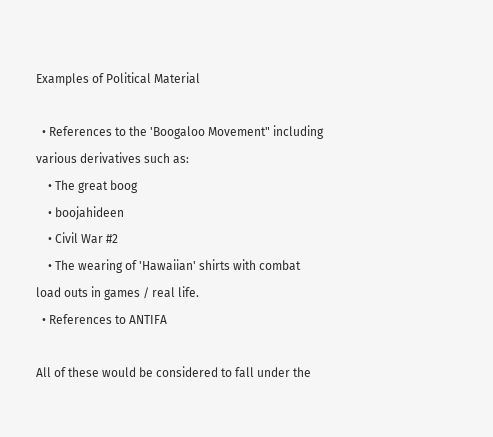Examples of Political Material

  • References to the 'Boogaloo Movement" including various derivatives such as:
    • The great boog
    • boojahideen
    • Civil War #2
    • The wearing of 'Hawaiian' shirts with combat load outs in games / real life.
  • References to ANTIFA

All of these would be considered to fall under the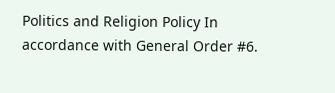Politics and Religion Policy In accordance with General Order #6.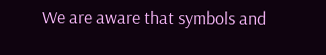We are aware that symbols and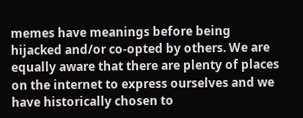memes have meanings before being hijacked and/or co-opted by others. We are equally aware that there are plenty of places on the internet to express ourselves and we have historically chosen to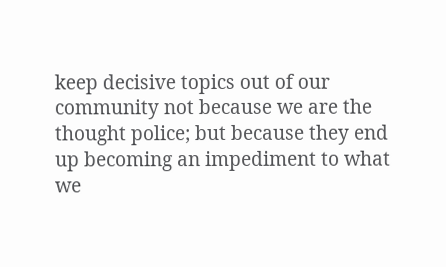keep decisive topics out of our community not because we are the thought police; but because they end up becoming an impediment to what we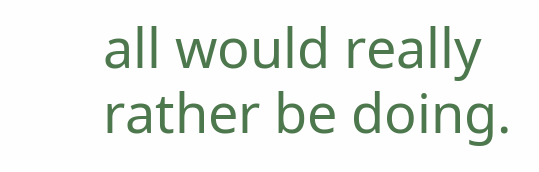all would really rather be doing.